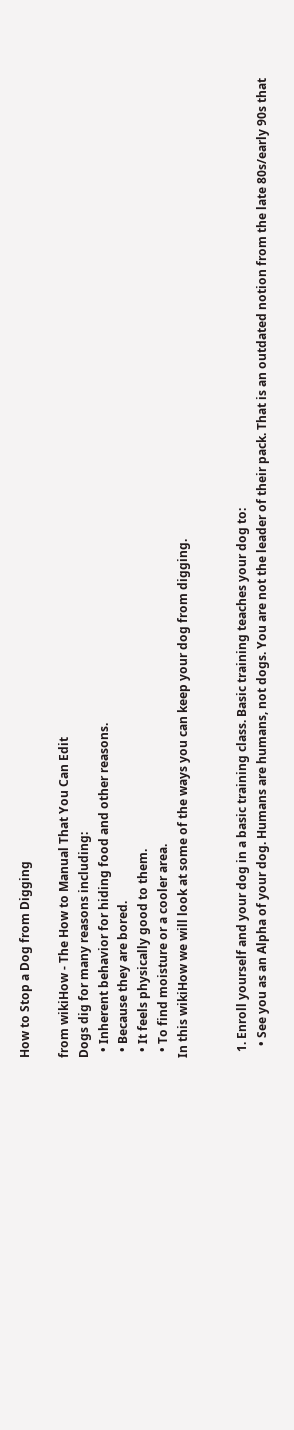How to Stop a Dog from Digging

from wikiHow - The How to Manual That You Can Edit
Dogs dig for many reasons including:
  • Inherent behavior for hiding food and other reasons.
  • Because they are bored.
  • It feels physically good to them.
  • To find moisture or a cooler area.
In this wikiHow we will look at some of the ways you can keep your dog from digging.


  1. Enroll yourself and your dog in a basic training class. Basic training teaches your dog to:
    • See you as an Alpha of your dog. Humans are humans, not dogs. You are not the leader of their pack. That is an outdated notion from the late 80s/early 90s that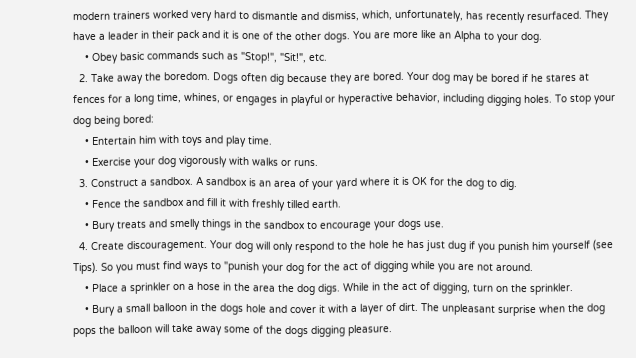modern trainers worked very hard to dismantle and dismiss, which, unfortunately, has recently resurfaced. They have a leader in their pack and it is one of the other dogs. You are more like an Alpha to your dog.
    • Obey basic commands such as "Stop!", "Sit!", etc.
  2. Take away the boredom. Dogs often dig because they are bored. Your dog may be bored if he stares at fences for a long time, whines, or engages in playful or hyperactive behavior, including digging holes. To stop your dog being bored:
    • Entertain him with toys and play time.
    • Exercise your dog vigorously with walks or runs.
  3. Construct a sandbox. A sandbox is an area of your yard where it is OK for the dog to dig.
    • Fence the sandbox and fill it with freshly tilled earth.
    • Bury treats and smelly things in the sandbox to encourage your dogs use.
  4. Create discouragement. Your dog will only respond to the hole he has just dug if you punish him yourself (see Tips). So you must find ways to "punish your dog for the act of digging while you are not around.
    • Place a sprinkler on a hose in the area the dog digs. While in the act of digging, turn on the sprinkler.
    • Bury a small balloon in the dogs hole and cover it with a layer of dirt. The unpleasant surprise when the dog pops the balloon will take away some of the dogs digging pleasure.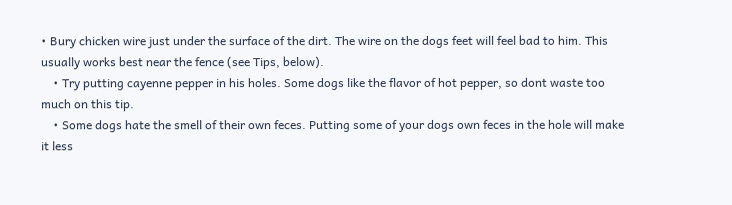• Bury chicken wire just under the surface of the dirt. The wire on the dogs feet will feel bad to him. This usually works best near the fence (see Tips, below).
    • Try putting cayenne pepper in his holes. Some dogs like the flavor of hot pepper, so dont waste too much on this tip.
    • Some dogs hate the smell of their own feces. Putting some of your dogs own feces in the hole will make it less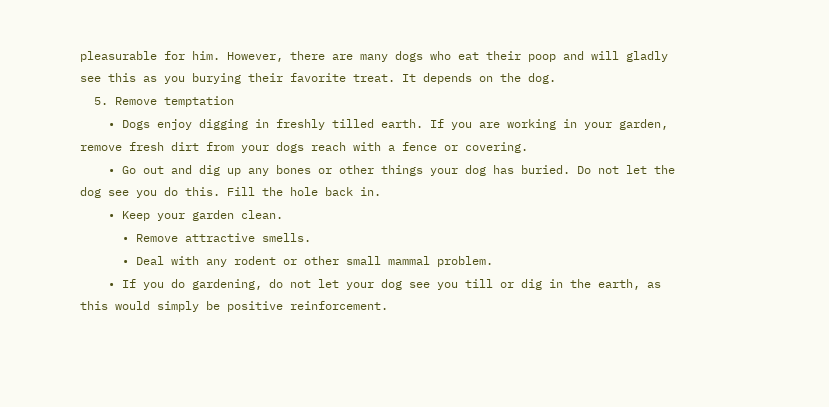pleasurable for him. However, there are many dogs who eat their poop and will gladly see this as you burying their favorite treat. It depends on the dog.
  5. Remove temptation
    • Dogs enjoy digging in freshly tilled earth. If you are working in your garden, remove fresh dirt from your dogs reach with a fence or covering.
    • Go out and dig up any bones or other things your dog has buried. Do not let the dog see you do this. Fill the hole back in.
    • Keep your garden clean.
      • Remove attractive smells.
      • Deal with any rodent or other small mammal problem.
    • If you do gardening, do not let your dog see you till or dig in the earth, as this would simply be positive reinforcement.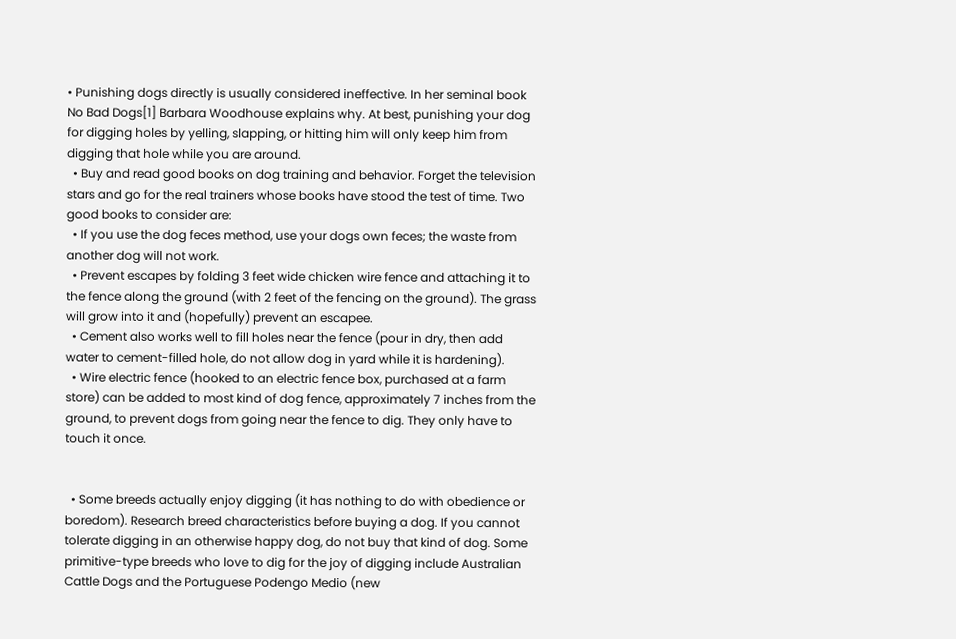• Punishing dogs directly is usually considered ineffective. In her seminal book No Bad Dogs[1] Barbara Woodhouse explains why. At best, punishing your dog for digging holes by yelling, slapping, or hitting him will only keep him from digging that hole while you are around.
  • Buy and read good books on dog training and behavior. Forget the television stars and go for the real trainers whose books have stood the test of time. Two good books to consider are:
  • If you use the dog feces method, use your dogs own feces; the waste from another dog will not work.
  • Prevent escapes by folding 3 feet wide chicken wire fence and attaching it to the fence along the ground (with 2 feet of the fencing on the ground). The grass will grow into it and (hopefully) prevent an escapee.
  • Cement also works well to fill holes near the fence (pour in dry, then add water to cement-filled hole, do not allow dog in yard while it is hardening).
  • Wire electric fence (hooked to an electric fence box, purchased at a farm store) can be added to most kind of dog fence, approximately 7 inches from the ground, to prevent dogs from going near the fence to dig. They only have to touch it once.


  • Some breeds actually enjoy digging (it has nothing to do with obedience or boredom). Research breed characteristics before buying a dog. If you cannot tolerate digging in an otherwise happy dog, do not buy that kind of dog. Some primitive-type breeds who love to dig for the joy of digging include Australian Cattle Dogs and the Portuguese Podengo Medio (new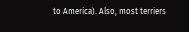to America). Also, most terriers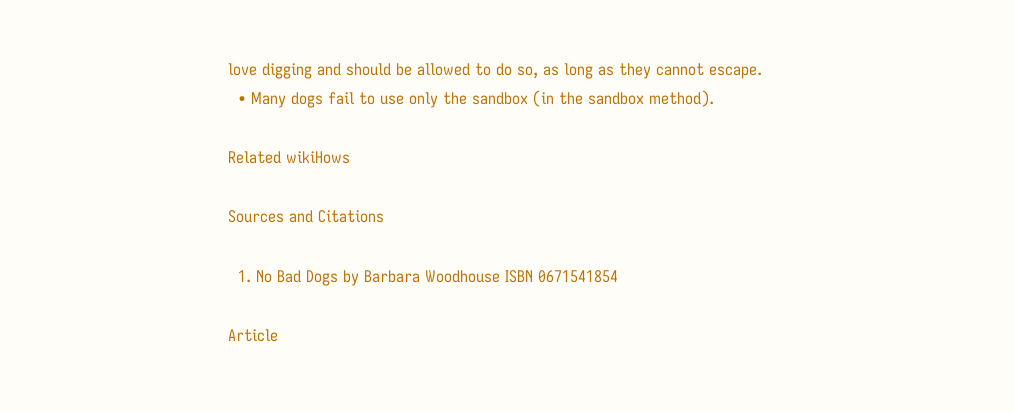love digging and should be allowed to do so, as long as they cannot escape.
  • Many dogs fail to use only the sandbox (in the sandbox method).

Related wikiHows

Sources and Citations

  1. No Bad Dogs by Barbara Woodhouse ISBN 0671541854

Article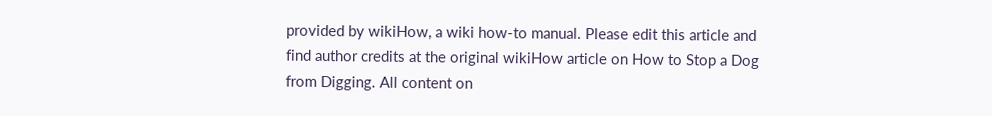provided by wikiHow, a wiki how-to manual. Please edit this article and find author credits at the original wikiHow article on How to Stop a Dog from Digging. All content on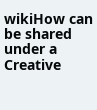wikiHow can be shared under a Creative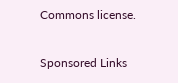Commons license.

Sponsored Links